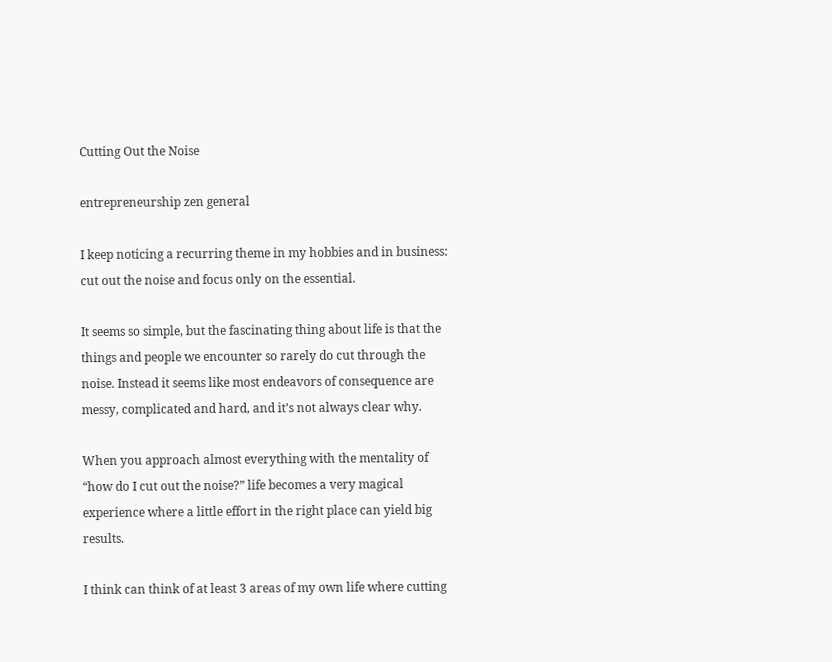Cutting Out the Noise

entrepreneurship zen general

I keep noticing a recurring theme in my hobbies and in business: cut out the noise and focus only on the essential.

It seems so simple, but the fascinating thing about life is that the things and people we encounter so rarely do cut through the noise. Instead it seems like most endeavors of consequence are messy, complicated and hard, and it’s not always clear why.

When you approach almost everything with the mentality of “how do I cut out the noise?” life becomes a very magical experience where a little effort in the right place can yield big results.

I think can think of at least 3 areas of my own life where cutting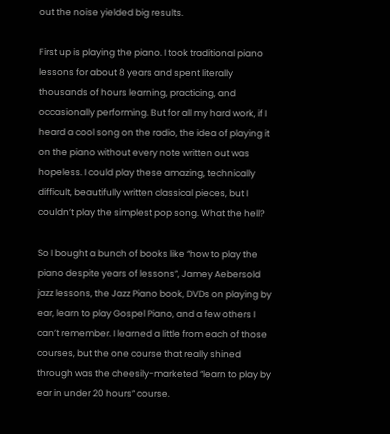out the noise yielded big results.

First up is playing the piano. I took traditional piano lessons for about 8 years and spent literally thousands of hours learning, practicing, and occasionally performing. But for all my hard work, if I heard a cool song on the radio, the idea of playing it on the piano without every note written out was hopeless. I could play these amazing, technically difficult, beautifully written classical pieces, but I couldn’t play the simplest pop song. What the hell?

So I bought a bunch of books like “how to play the piano despite years of lessons”, Jamey Aebersold jazz lessons, the Jazz Piano book, DVDs on playing by ear, learn to play Gospel Piano, and a few others I can’t remember. I learned a little from each of those courses, but the one course that really shined through was the cheesily-marketed “learn to play by ear in under 20 hours” course.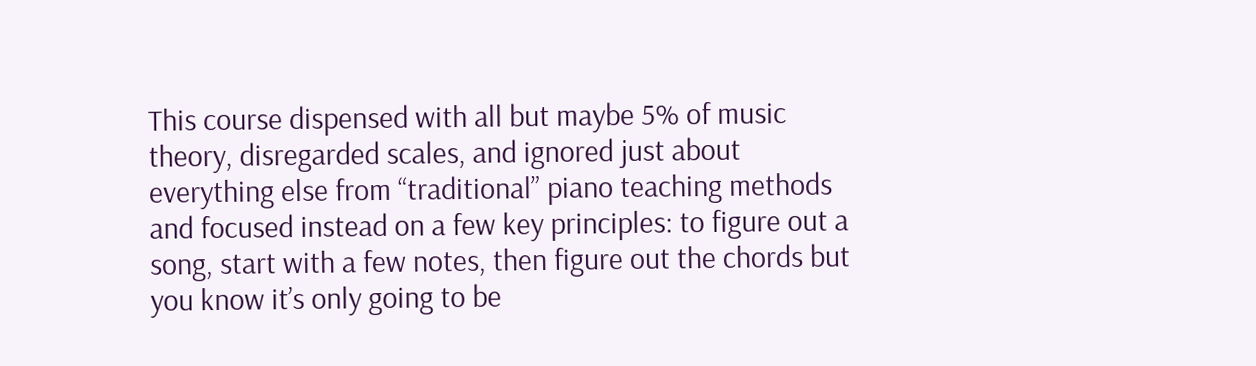This course dispensed with all but maybe 5% of music theory, disregarded scales, and ignored just about everything else from “traditional” piano teaching methods and focused instead on a few key principles: to figure out a song, start with a few notes, then figure out the chords but you know it’s only going to be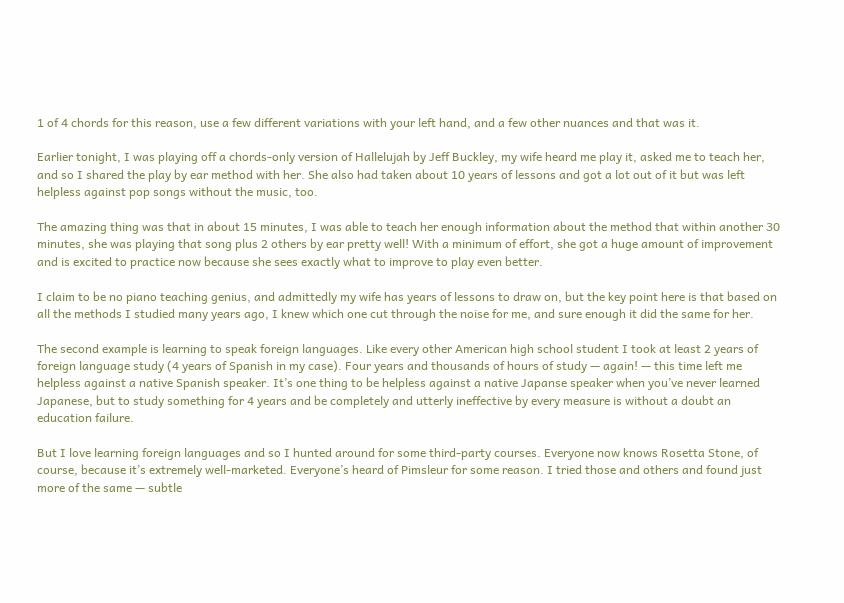1 of 4 chords for this reason, use a few different variations with your left hand, and a few other nuances and that was it.

Earlier tonight, I was playing off a chords-only version of Hallelujah by Jeff Buckley, my wife heard me play it, asked me to teach her, and so I shared the play by ear method with her. She also had taken about 10 years of lessons and got a lot out of it but was left helpless against pop songs without the music, too.

The amazing thing was that in about 15 minutes, I was able to teach her enough information about the method that within another 30 minutes, she was playing that song plus 2 others by ear pretty well! With a minimum of effort, she got a huge amount of improvement and is excited to practice now because she sees exactly what to improve to play even better.

I claim to be no piano teaching genius, and admittedly my wife has years of lessons to draw on, but the key point here is that based on all the methods I studied many years ago, I knew which one cut through the noise for me, and sure enough it did the same for her.

The second example is learning to speak foreign languages. Like every other American high school student I took at least 2 years of foreign language study (4 years of Spanish in my case). Four years and thousands of hours of study — again! — this time left me helpless against a native Spanish speaker. It’s one thing to be helpless against a native Japanse speaker when you’ve never learned Japanese, but to study something for 4 years and be completely and utterly ineffective by every measure is without a doubt an education failure.

But I love learning foreign languages and so I hunted around for some third-party courses. Everyone now knows Rosetta Stone, of course, because it’s extremely well-marketed. Everyone’s heard of Pimsleur for some reason. I tried those and others and found just more of the same — subtle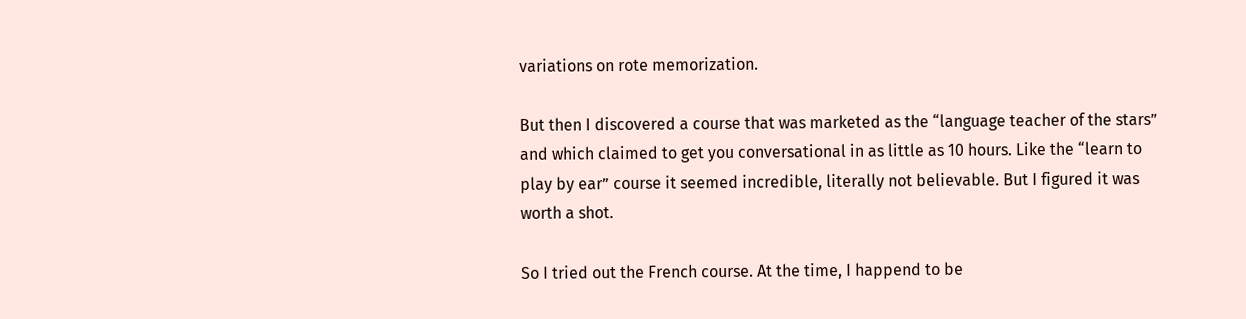variations on rote memorization.

But then I discovered a course that was marketed as the “language teacher of the stars” and which claimed to get you conversational in as little as 10 hours. Like the “learn to play by ear” course it seemed incredible, literally not believable. But I figured it was worth a shot.

So I tried out the French course. At the time, I happend to be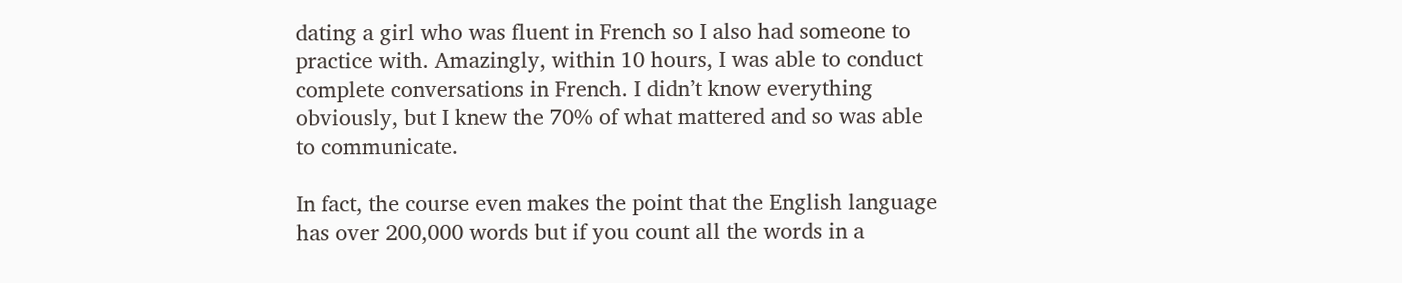dating a girl who was fluent in French so I also had someone to practice with. Amazingly, within 10 hours, I was able to conduct complete conversations in French. I didn’t know everything obviously, but I knew the 70% of what mattered and so was able to communicate.

In fact, the course even makes the point that the English language has over 200,000 words but if you count all the words in a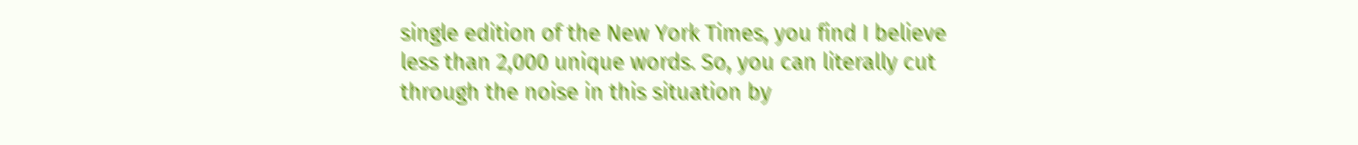single edition of the New York Times, you find I believe less than 2,000 unique words. So, you can literally cut through the noise in this situation by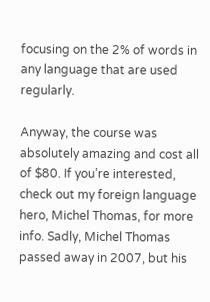focusing on the 2% of words in any language that are used regularly.

Anyway, the course was absolutely amazing and cost all of $80. If you’re interested, check out my foreign language hero, Michel Thomas, for more info. Sadly, Michel Thomas passed away in 2007, but his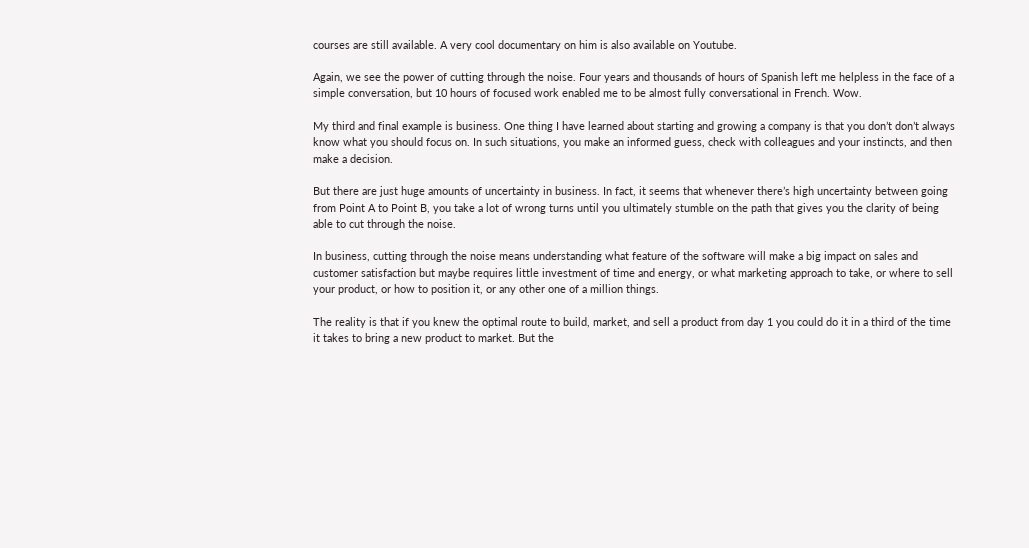courses are still available. A very cool documentary on him is also available on Youtube.

Again, we see the power of cutting through the noise. Four years and thousands of hours of Spanish left me helpless in the face of a simple conversation, but 10 hours of focused work enabled me to be almost fully conversational in French. Wow.

My third and final example is business. One thing I have learned about starting and growing a company is that you don’t don’t always know what you should focus on. In such situations, you make an informed guess, check with colleagues and your instincts, and then make a decision.

But there are just huge amounts of uncertainty in business. In fact, it seems that whenever there’s high uncertainty between going from Point A to Point B, you take a lot of wrong turns until you ultimately stumble on the path that gives you the clarity of being able to cut through the noise.

In business, cutting through the noise means understanding what feature of the software will make a big impact on sales and customer satisfaction but maybe requires little investment of time and energy, or what marketing approach to take, or where to sell your product, or how to position it, or any other one of a million things.

The reality is that if you knew the optimal route to build, market, and sell a product from day 1 you could do it in a third of the time it takes to bring a new product to market. But the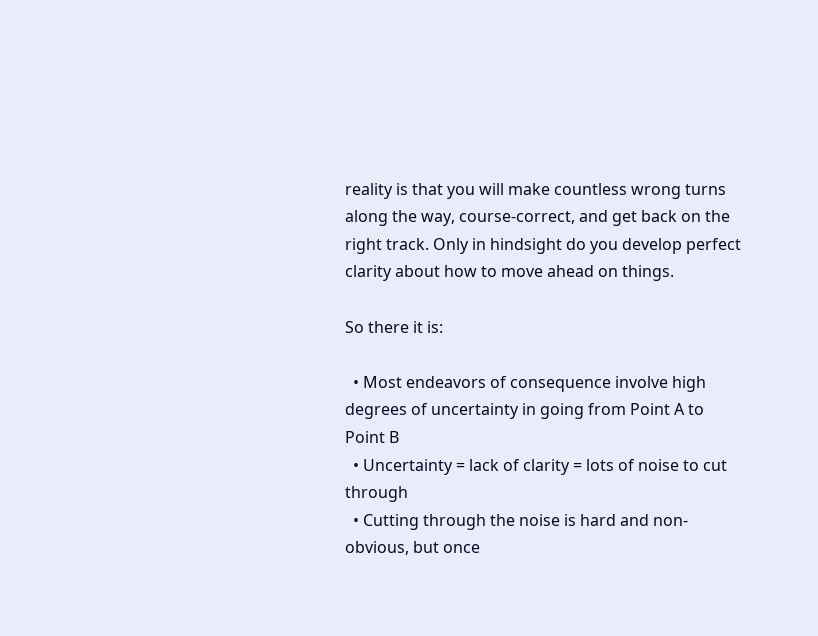reality is that you will make countless wrong turns along the way, course-correct, and get back on the right track. Only in hindsight do you develop perfect clarity about how to move ahead on things.

So there it is:

  • Most endeavors of consequence involve high degrees of uncertainty in going from Point A to Point B
  • Uncertainty = lack of clarity = lots of noise to cut through
  • Cutting through the noise is hard and non-obvious, but once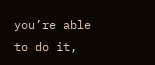you’re able to do it,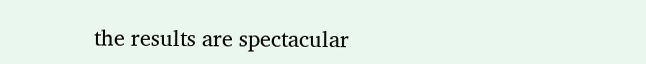the results are spectacular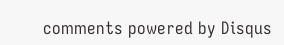comments powered by Disqus